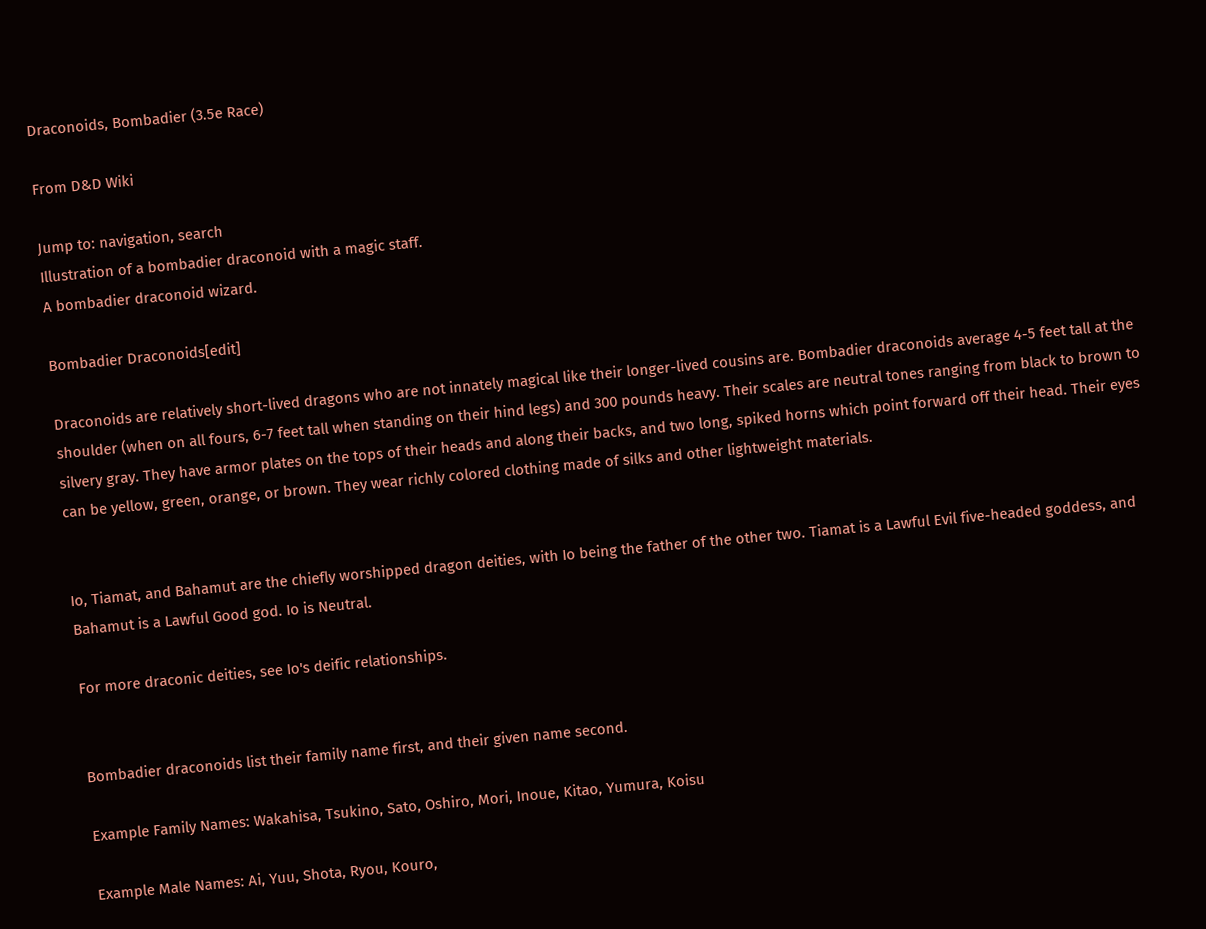Draconoids, Bombadier (3.5e Race)

From D&D Wiki

Jump to: navigation, search
Illustration of a bombadier draconoid with a magic staff.
A bombadier draconoid wizard.

Bombadier Draconoids[edit]

Draconoids are relatively short-lived dragons who are not innately magical like their longer-lived cousins are. Bombadier draconoids average 4-5 feet tall at the shoulder (when on all fours, 6-7 feet tall when standing on their hind legs) and 300 pounds heavy. Their scales are neutral tones ranging from black to brown to silvery gray. They have armor plates on the tops of their heads and along their backs, and two long, spiked horns which point forward off their head. Their eyes can be yellow, green, orange, or brown. They wear richly colored clothing made of silks and other lightweight materials.


Io, Tiamat, and Bahamut are the chiefly worshipped dragon deities, with Io being the father of the other two. Tiamat is a Lawful Evil five-headed goddess, and Bahamut is a Lawful Good god. Io is Neutral.

For more draconic deities, see Io's deific relationships.


Bombadier draconoids list their family name first, and their given name second.

Example Family Names: Wakahisa, Tsukino, Sato, Oshiro, Mori, Inoue, Kitao, Yumura, Koisu

Example Male Names: Ai, Yuu, Shota, Ryou, Kouro,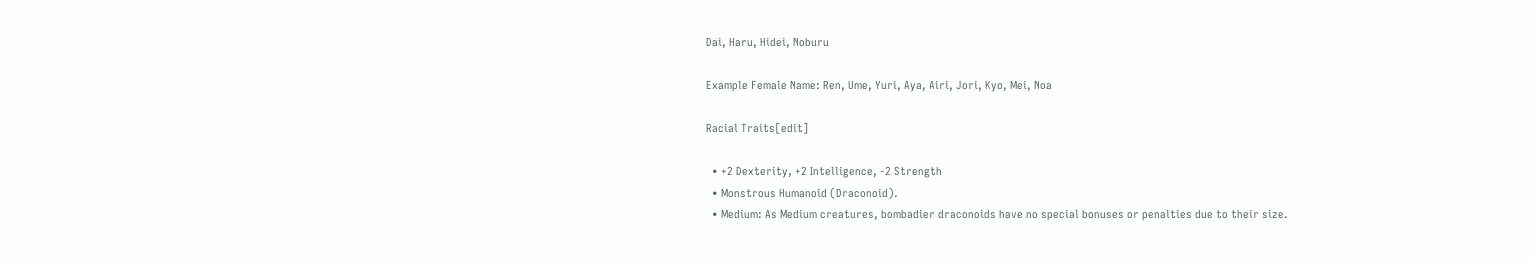Dai, Haru, Hidei, Noburu

Example Female Name: Ren, Ume, Yuri, Aya, Airi, Jori, Kyo, Mei, Noa

Racial Traits[edit]

  • +2 Dexterity, +2 Intelligence, -2 Strength
  • Monstrous Humanoid (Draconoid).
  • Medium: As Medium creatures, bombadier draconoids have no special bonuses or penalties due to their size.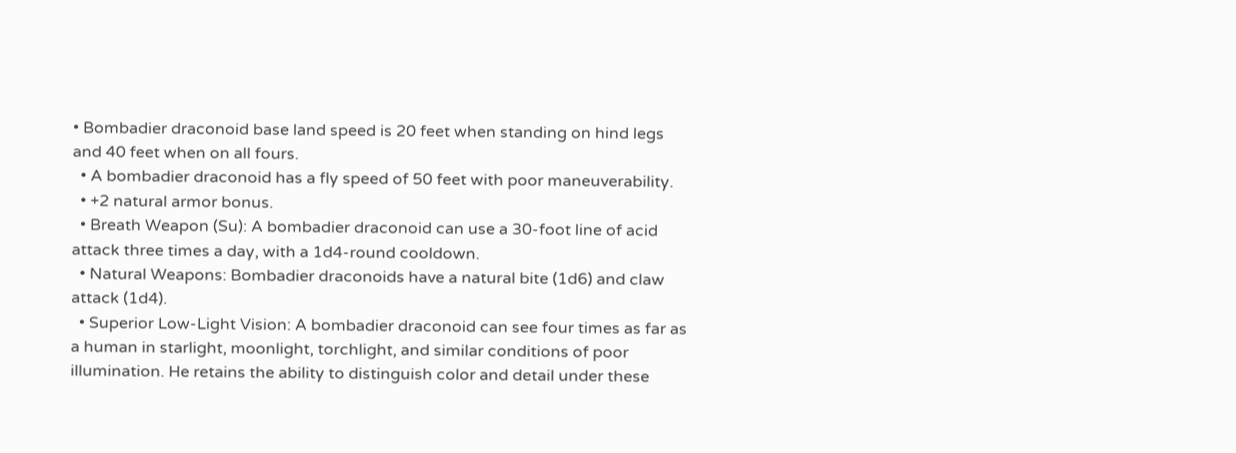• Bombadier draconoid base land speed is 20 feet when standing on hind legs and 40 feet when on all fours.
  • A bombadier draconoid has a fly speed of 50 feet with poor maneuverability.
  • +2 natural armor bonus.
  • Breath Weapon (Su): A bombadier draconoid can use a 30-foot line of acid attack three times a day, with a 1d4-round cooldown.
  • Natural Weapons: Bombadier draconoids have a natural bite (1d6) and claw attack (1d4).
  • Superior Low-Light Vision: A bombadier draconoid can see four times as far as a human in starlight, moonlight, torchlight, and similar conditions of poor illumination. He retains the ability to distinguish color and detail under these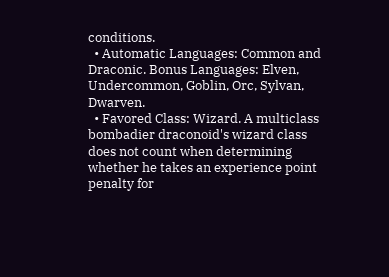conditions.
  • Automatic Languages: Common and Draconic. Bonus Languages: Elven, Undercommon, Goblin, Orc, Sylvan, Dwarven.
  • Favored Class: Wizard. A multiclass bombadier draconoid's wizard class does not count when determining whether he takes an experience point penalty for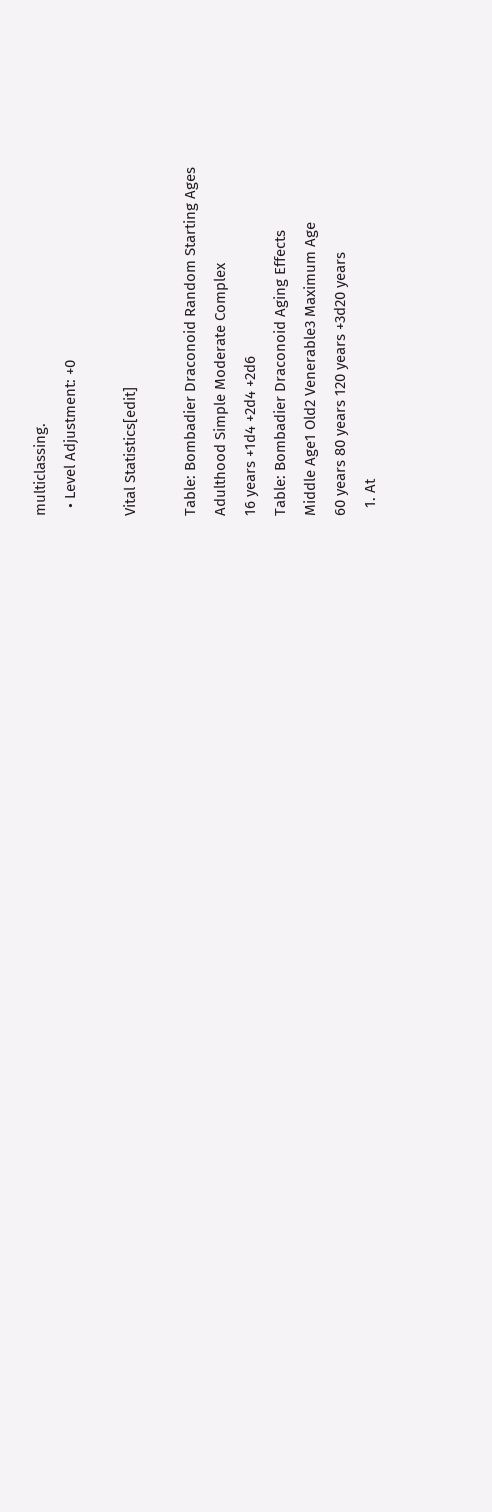multiclassing.
  • Level Adjustment: +0

Vital Statistics[edit]

Table: Bombadier Draconoid Random Starting Ages
Adulthood Simple Moderate Complex
16 years +1d4 +2d4 +2d6
Table: Bombadier Draconoid Aging Effects
Middle Age1 Old2 Venerable3 Maximum Age
60 years 80 years 120 years +3d20 years
  1. At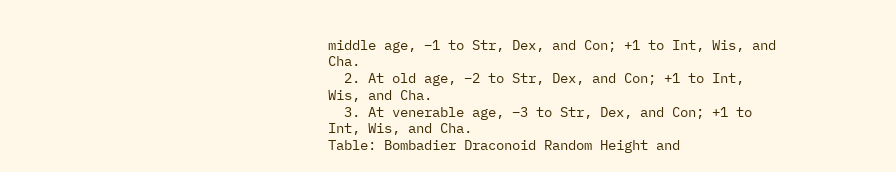middle age, −1 to Str, Dex, and Con; +1 to Int, Wis, and Cha.
  2. At old age, −2 to Str, Dex, and Con; +1 to Int, Wis, and Cha.
  3. At venerable age, −3 to Str, Dex, and Con; +1 to Int, Wis, and Cha.
Table: Bombadier Draconoid Random Height and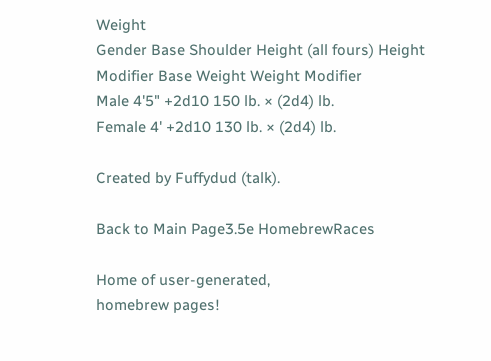Weight
Gender Base Shoulder Height (all fours) Height Modifier Base Weight Weight Modifier
Male 4'5" +2d10 150 lb. × (2d4) lb.
Female 4' +2d10 130 lb. × (2d4) lb.

Created by Fuffydud (talk).

Back to Main Page3.5e HomebrewRaces

Home of user-generated,
homebrew pages!